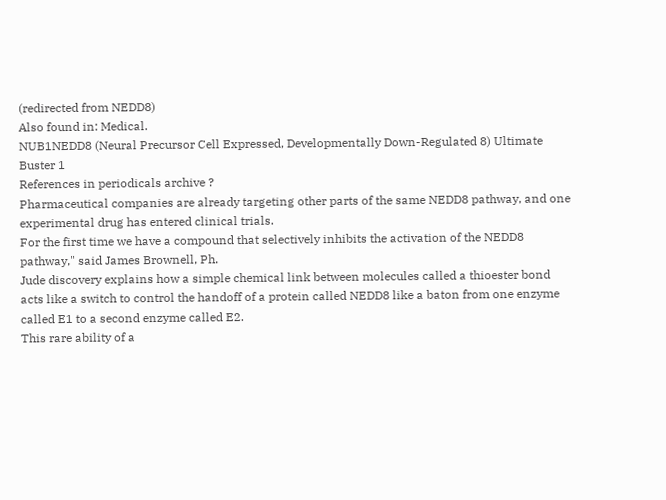(redirected from NEDD8)
Also found in: Medical.
NUB1NEDD8 (Neural Precursor Cell Expressed, Developmentally Down-Regulated 8) Ultimate Buster 1
References in periodicals archive ?
Pharmaceutical companies are already targeting other parts of the same NEDD8 pathway, and one experimental drug has entered clinical trials.
For the first time we have a compound that selectively inhibits the activation of the NEDD8 pathway," said James Brownell, Ph.
Jude discovery explains how a simple chemical link between molecules called a thioester bond acts like a switch to control the handoff of a protein called NEDD8 like a baton from one enzyme called E1 to a second enzyme called E2.
This rare ability of a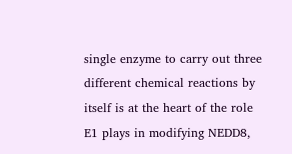single enzyme to carry out three different chemical reactions by itself is at the heart of the role E1 plays in modifying NEDD8,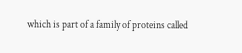which is part of a family of proteins called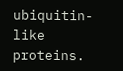ubiquitin-like proteins.